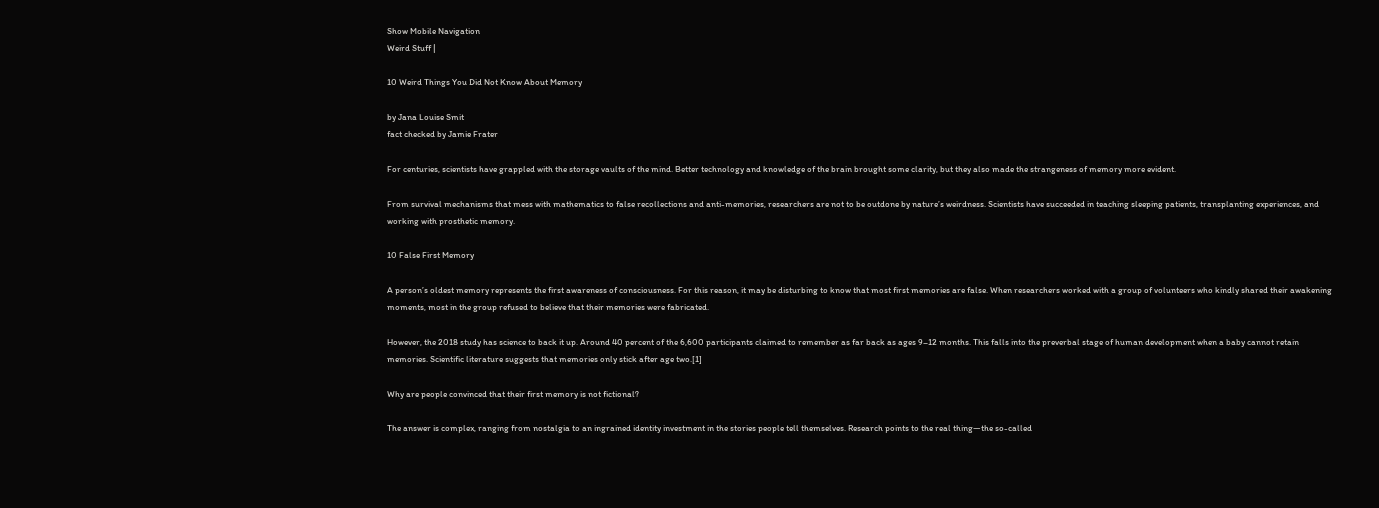Show Mobile Navigation
Weird Stuff |

10 Weird Things You Did Not Know About Memory

by Jana Louise Smit
fact checked by Jamie Frater

For centuries, scientists have grappled with the storage vaults of the mind. Better technology and knowledge of the brain brought some clarity, but they also made the strangeness of memory more evident.

From survival mechanisms that mess with mathematics to false recollections and anti-memories, researchers are not to be outdone by nature’s weirdness. Scientists have succeeded in teaching sleeping patients, transplanting experiences, and working with prosthetic memory.

10 False First Memory

A person’s oldest memory represents the first awareness of consciousness. For this reason, it may be disturbing to know that most first memories are false. When researchers worked with a group of volunteers who kindly shared their awakening moments, most in the group refused to believe that their memories were fabricated.

However, the 2018 study has science to back it up. Around 40 percent of the 6,600 participants claimed to remember as far back as ages 9–12 months. This falls into the preverbal stage of human development when a baby cannot retain memories. Scientific literature suggests that memories only stick after age two.[1]

Why are people convinced that their first memory is not fictional?

The answer is complex, ranging from nostalgia to an ingrained identity investment in the stories people tell themselves. Research points to the real thing—the so-called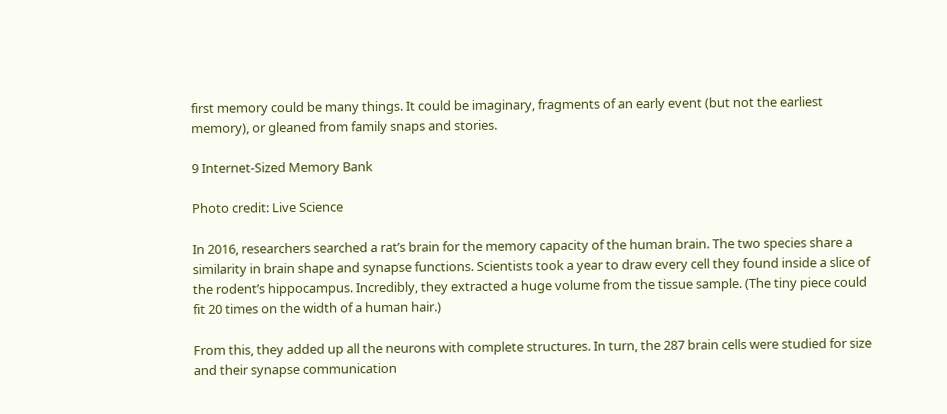first memory could be many things. It could be imaginary, fragments of an early event (but not the earliest memory), or gleaned from family snaps and stories.

9 Internet-Sized Memory Bank

Photo credit: Live Science

In 2016, researchers searched a rat’s brain for the memory capacity of the human brain. The two species share a similarity in brain shape and synapse functions. Scientists took a year to draw every cell they found inside a slice of the rodent’s hippocampus. Incredibly, they extracted a huge volume from the tissue sample. (The tiny piece could fit 20 times on the width of a human hair.)

From this, they added up all the neurons with complete structures. In turn, the 287 brain cells were studied for size and their synapse communication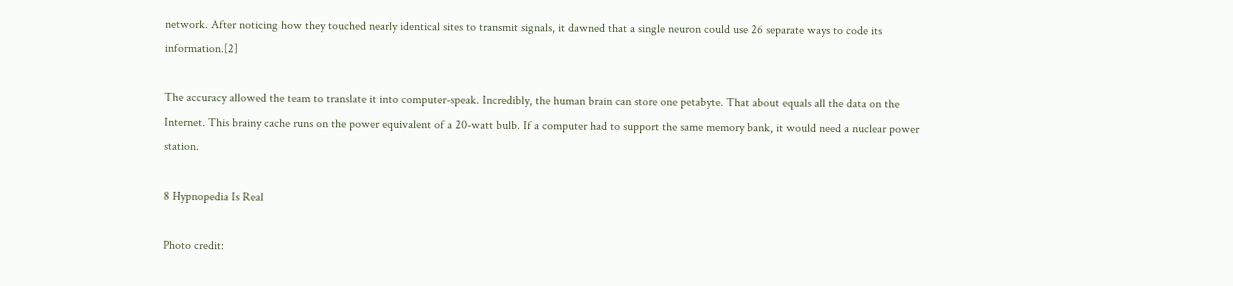network. After noticing how they touched nearly identical sites to transmit signals, it dawned that a single neuron could use 26 separate ways to code its information.[2]

The accuracy allowed the team to translate it into computer-speak. Incredibly, the human brain can store one petabyte. That about equals all the data on the Internet. This brainy cache runs on the power equivalent of a 20-watt bulb. If a computer had to support the same memory bank, it would need a nuclear power station.

8 Hypnopedia Is Real

Photo credit: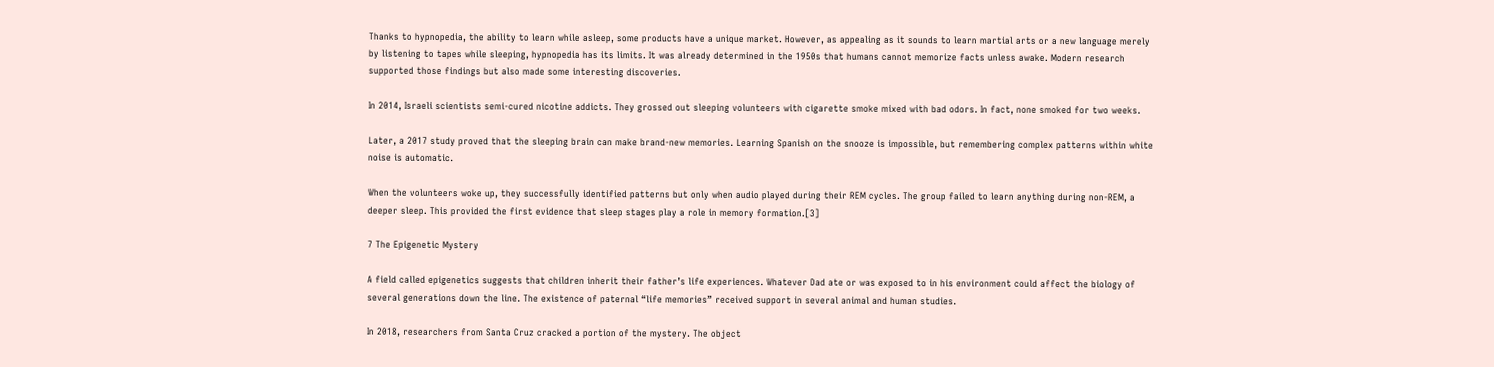Thanks to hypnopedia, the ability to learn while asleep, some products have a unique market. However, as appealing as it sounds to learn martial arts or a new language merely by listening to tapes while sleeping, hypnopedia has its limits. It was already determined in the 1950s that humans cannot memorize facts unless awake. Modern research supported those findings but also made some interesting discoveries.

In 2014, Israeli scientists semi-cured nicotine addicts. They grossed out sleeping volunteers with cigarette smoke mixed with bad odors. In fact, none smoked for two weeks.

Later, a 2017 study proved that the sleeping brain can make brand-new memories. Learning Spanish on the snooze is impossible, but remembering complex patterns within white noise is automatic.

When the volunteers woke up, they successfully identified patterns but only when audio played during their REM cycles. The group failed to learn anything during non-REM, a deeper sleep. This provided the first evidence that sleep stages play a role in memory formation.[3]

7 The Epigenetic Mystery

A field called epigenetics suggests that children inherit their father’s life experiences. Whatever Dad ate or was exposed to in his environment could affect the biology of several generations down the line. The existence of paternal “life memories” received support in several animal and human studies.

In 2018, researchers from Santa Cruz cracked a portion of the mystery. The object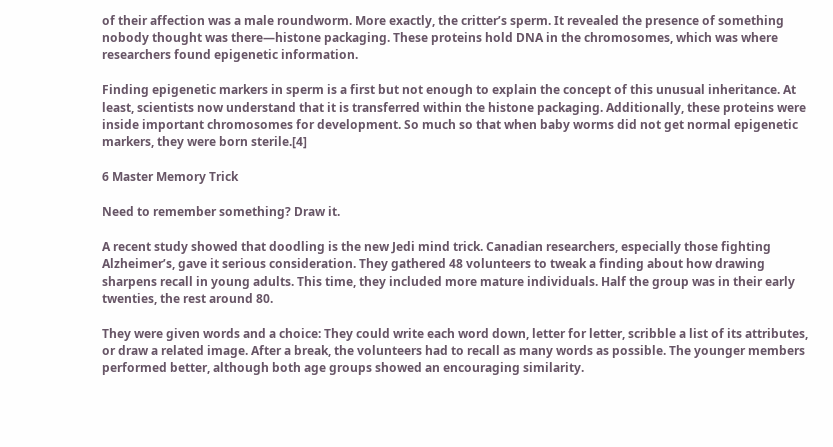of their affection was a male roundworm. More exactly, the critter’s sperm. It revealed the presence of something nobody thought was there—histone packaging. These proteins hold DNA in the chromosomes, which was where researchers found epigenetic information.

Finding epigenetic markers in sperm is a first but not enough to explain the concept of this unusual inheritance. At least, scientists now understand that it is transferred within the histone packaging. Additionally, these proteins were inside important chromosomes for development. So much so that when baby worms did not get normal epigenetic markers, they were born sterile.[4]

6 Master Memory Trick

Need to remember something? Draw it.

A recent study showed that doodling is the new Jedi mind trick. Canadian researchers, especially those fighting Alzheimer’s, gave it serious consideration. They gathered 48 volunteers to tweak a finding about how drawing sharpens recall in young adults. This time, they included more mature individuals. Half the group was in their early twenties, the rest around 80.

They were given words and a choice: They could write each word down, letter for letter, scribble a list of its attributes, or draw a related image. After a break, the volunteers had to recall as many words as possible. The younger members performed better, although both age groups showed an encouraging similarity.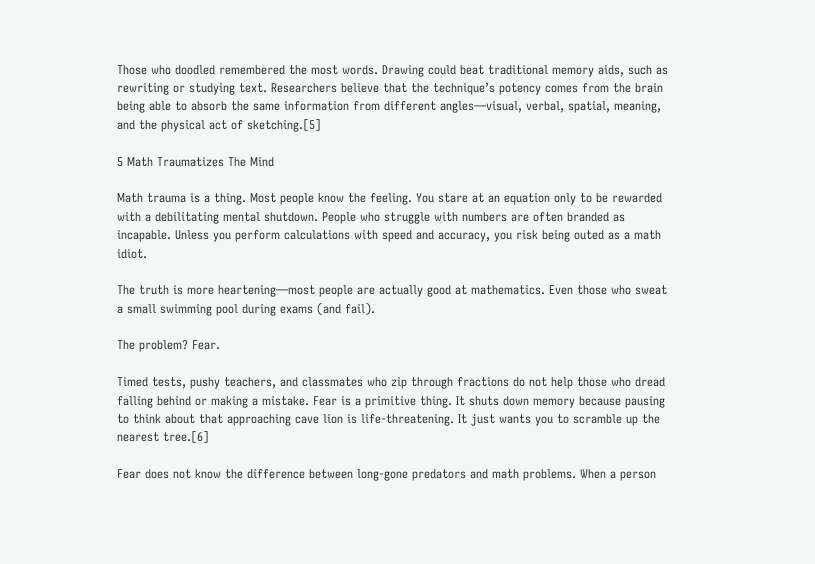Those who doodled remembered the most words. Drawing could beat traditional memory aids, such as rewriting or studying text. Researchers believe that the technique’s potency comes from the brain being able to absorb the same information from different angles—visual, verbal, spatial, meaning, and the physical act of sketching.[5]

5 Math Traumatizes The Mind

Math trauma is a thing. Most people know the feeling. You stare at an equation only to be rewarded with a debilitating mental shutdown. People who struggle with numbers are often branded as incapable. Unless you perform calculations with speed and accuracy, you risk being outed as a math idiot.

The truth is more heartening—most people are actually good at mathematics. Even those who sweat a small swimming pool during exams (and fail).

The problem? Fear.

Timed tests, pushy teachers, and classmates who zip through fractions do not help those who dread falling behind or making a mistake. Fear is a primitive thing. It shuts down memory because pausing to think about that approaching cave lion is life-threatening. It just wants you to scramble up the nearest tree.[6]

Fear does not know the difference between long-gone predators and math problems. When a person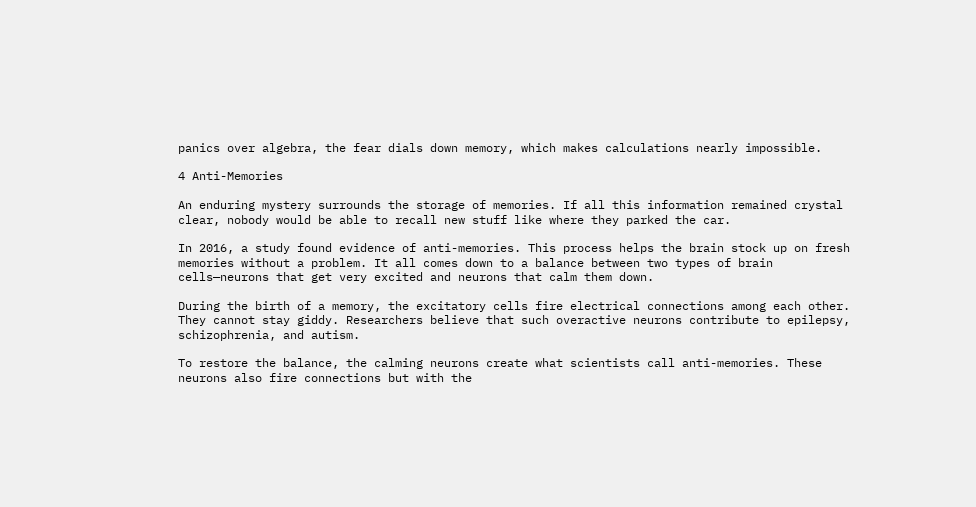panics over algebra, the fear dials down memory, which makes calculations nearly impossible.

4 Anti-Memories

An enduring mystery surrounds the storage of memories. If all this information remained crystal clear, nobody would be able to recall new stuff like where they parked the car.

In 2016, a study found evidence of anti-memories. This process helps the brain stock up on fresh memories without a problem. It all comes down to a balance between two types of brain cells—neurons that get very excited and neurons that calm them down.

During the birth of a memory, the excitatory cells fire electrical connections among each other. They cannot stay giddy. Researchers believe that such overactive neurons contribute to epilepsy, schizophrenia, and autism.

To restore the balance, the calming neurons create what scientists call anti-memories. These neurons also fire connections but with the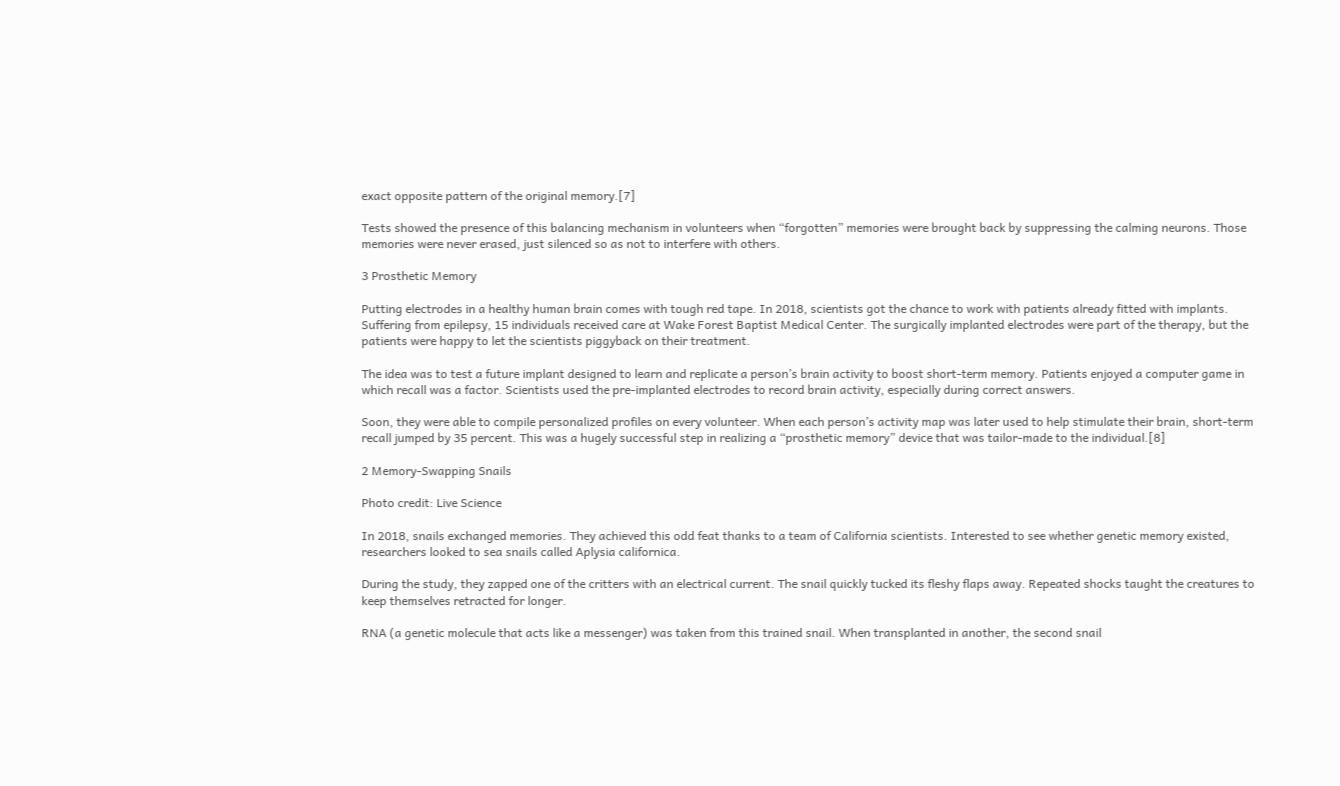exact opposite pattern of the original memory.[7]

Tests showed the presence of this balancing mechanism in volunteers when “forgotten” memories were brought back by suppressing the calming neurons. Those memories were never erased, just silenced so as not to interfere with others.

3 Prosthetic Memory

Putting electrodes in a healthy human brain comes with tough red tape. In 2018, scientists got the chance to work with patients already fitted with implants. Suffering from epilepsy, 15 individuals received care at Wake Forest Baptist Medical Center. The surgically implanted electrodes were part of the therapy, but the patients were happy to let the scientists piggyback on their treatment.

The idea was to test a future implant designed to learn and replicate a person’s brain activity to boost short-term memory. Patients enjoyed a computer game in which recall was a factor. Scientists used the pre-implanted electrodes to record brain activity, especially during correct answers.

Soon, they were able to compile personalized profiles on every volunteer. When each person’s activity map was later used to help stimulate their brain, short-term recall jumped by 35 percent. This was a hugely successful step in realizing a “prosthetic memory” device that was tailor-made to the individual.[8]

2 Memory-Swapping Snails

Photo credit: Live Science

In 2018, snails exchanged memories. They achieved this odd feat thanks to a team of California scientists. Interested to see whether genetic memory existed, researchers looked to sea snails called Aplysia californica.

During the study, they zapped one of the critters with an electrical current. The snail quickly tucked its fleshy flaps away. Repeated shocks taught the creatures to keep themselves retracted for longer.

RNA (a genetic molecule that acts like a messenger) was taken from this trained snail. When transplanted in another, the second snail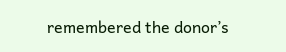remembered the donor’s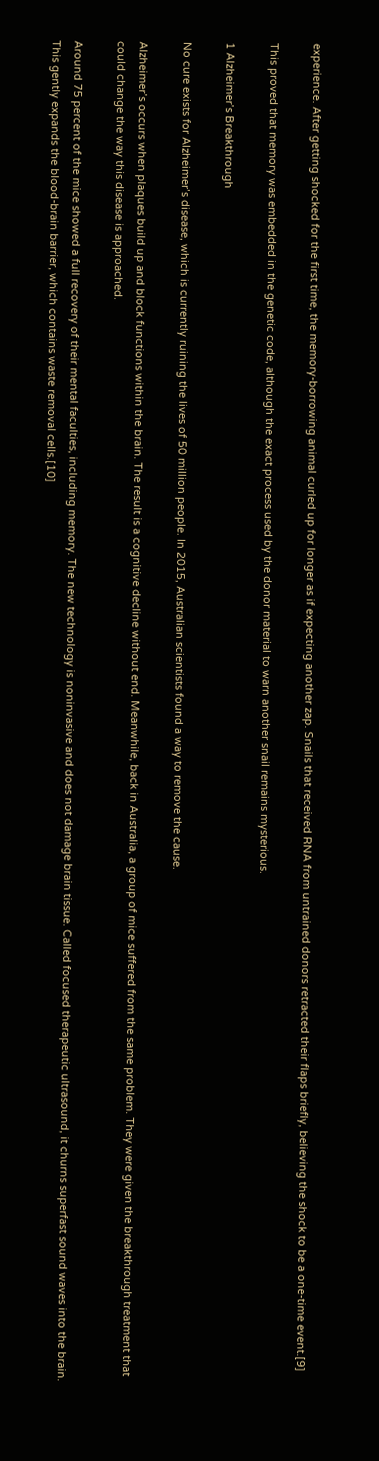experience. After getting shocked for the first time, the memory-borrowing animal curled up for longer as if expecting another zap. Snails that received RNA from untrained donors retracted their flaps briefly, believing the shock to be a one-time event.[9]

This proved that memory was embedded in the genetic code, although the exact process used by the donor material to warn another snail remains mysterious.

1 Alzheimer’s Breakthrough

No cure exists for Alzheimer’s disease, which is currently ruining the lives of 50 million people. In 2015, Australian scientists found a way to remove the cause.

Alzheimer’s occurs when plaques build up and block functions within the brain. The result is a cognitive decline without end. Meanwhile, back in Australia, a group of mice suffered from the same problem. They were given the breakthrough treatment that could change the way this disease is approached.

Around 75 percent of the mice showed a full recovery of their mental faculties, including memory. The new technology is noninvasive and does not damage brain tissue. Called focused therapeutic ultrasound, it churns superfast sound waves into the brain. This gently expands the blood-brain barrier, which contains waste removal cells.[10]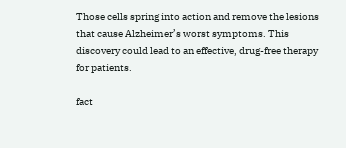Those cells spring into action and remove the lesions that cause Alzheimer’s worst symptoms. This discovery could lead to an effective, drug-free therapy for patients.

fact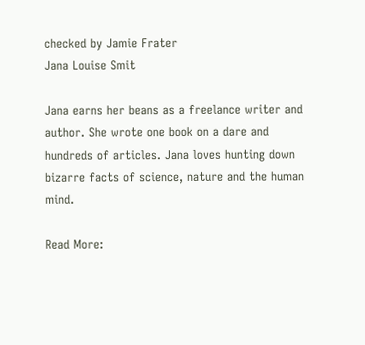checked by Jamie Frater
Jana Louise Smit

Jana earns her beans as a freelance writer and author. She wrote one book on a dare and hundreds of articles. Jana loves hunting down bizarre facts of science, nature and the human mind.

Read More: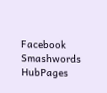Facebook Smashwords HubPages